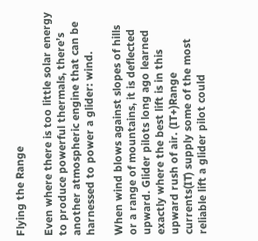Flying the Range

Even where there is too little solar energy to produce powerful thermals, there’s another atmospheric engine that can be harnessed to power a glider: wind.

When wind blows against slopes of hills or a range of mountains, it is deflected upward. Glider pilots long ago learned exactly where the best lift is in this upward rush of air. (IT+)Range currents(IT) supply some of the most reliable lift a glider pilot could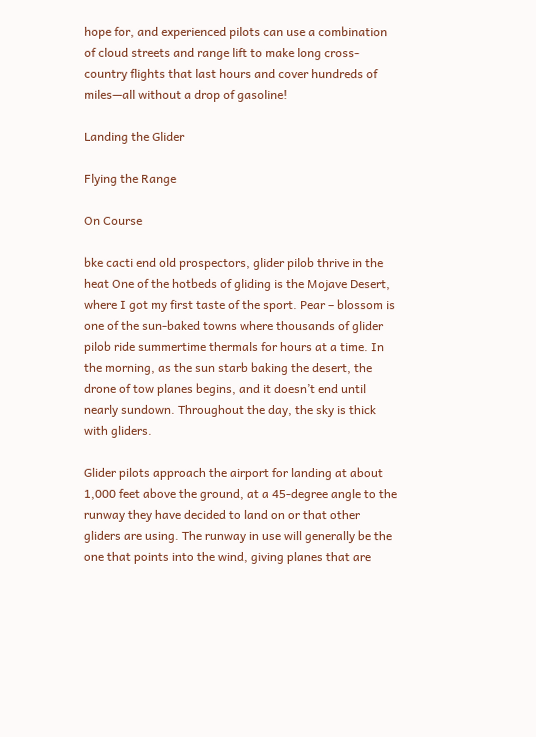hope for, and experienced pilots can use a combination of cloud streets and range lift to make long cross-country flights that last hours and cover hundreds of miles—all without a drop of gasoline!

Landing the Glider

Flying the Range

On Course

bke cacti end old prospectors, glider pilob thrive in the heat One of the hotbeds of gliding is the Mojave Desert, where I got my first taste of the sport. Pear – blossom is one of the sun-baked towns where thousands of glider pilob ride summertime thermals for hours at a time. In the morning, as the sun starb baking the desert, the drone of tow planes begins, and it doesn’t end until nearly sundown. Throughout the day, the sky is thick with gliders.

Glider pilots approach the airport for landing at about 1,000 feet above the ground, at a 45-degree angle to the runway they have decided to land on or that other gliders are using. The runway in use will generally be the one that points into the wind, giving planes that are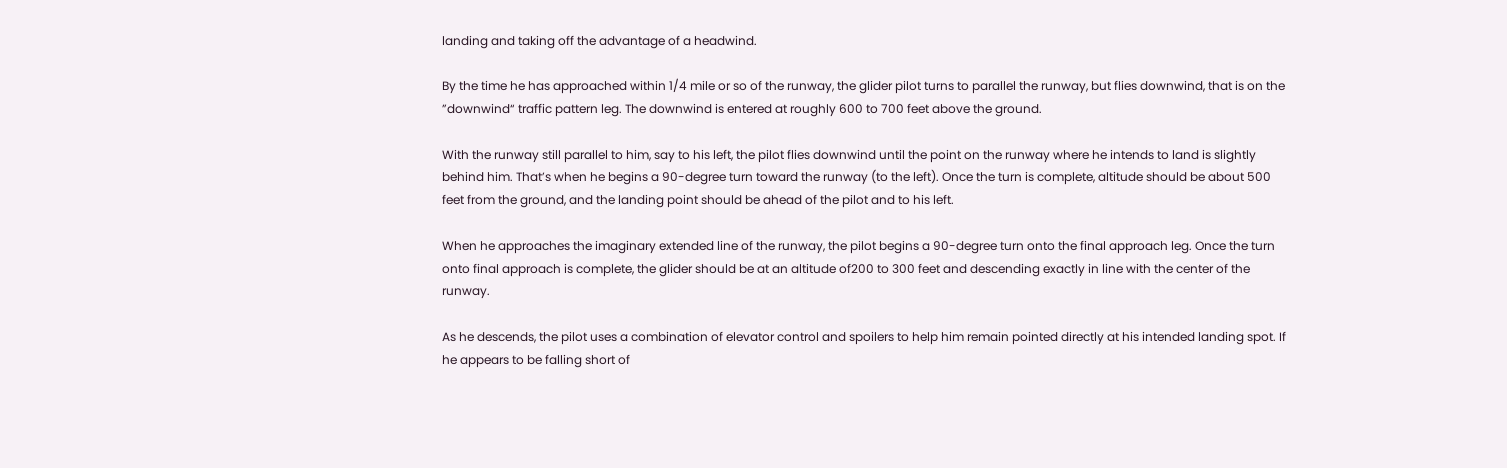landing and taking off the advantage of a headwind.

By the time he has approached within 1/4 mile or so of the runway, the glider pilot turns to parallel the runway, but flies downwind, that is on the ”downwind“ traffic pattern leg. The downwind is entered at roughly 600 to 700 feet above the ground.

With the runway still parallel to him, say to his left, the pilot flies downwind until the point on the runway where he intends to land is slightly behind him. That’s when he begins a 90-degree turn toward the runway (to the left). Once the turn is complete, altitude should be about 500 feet from the ground, and the landing point should be ahead of the pilot and to his left.

When he approaches the imaginary extended line of the runway, the pilot begins a 90-degree turn onto the final approach leg. Once the turn onto final approach is complete, the glider should be at an altitude of200 to 300 feet and descending exactly in line with the center of the runway.

As he descends, the pilot uses a combination of elevator control and spoilers to help him remain pointed directly at his intended landing spot. If he appears to be falling short of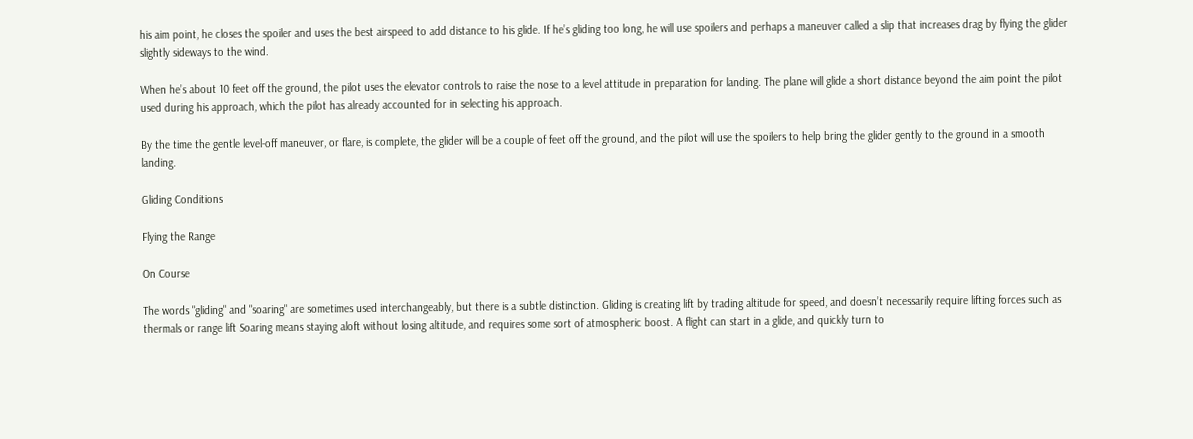his aim point, he closes the spoiler and uses the best airspeed to add distance to his glide. If he’s gliding too long, he will use spoilers and perhaps a maneuver called a slip that increases drag by flying the glider slightly sideways to the wind.

When he’s about 10 feet off the ground, the pilot uses the elevator controls to raise the nose to a level attitude in preparation for landing. The plane will glide a short distance beyond the aim point the pilot used during his approach, which the pilot has already accounted for in selecting his approach.

By the time the gentle level-off maneuver, or flare, is complete, the glider will be a couple of feet off the ground, and the pilot will use the spoilers to help bring the glider gently to the ground in a smooth landing.

Gliding Conditions

Flying the Range

On Course

The words "gliding" and "soaring" are sometimes used interchangeably, but there is a subtle distinction. Gliding is creating lift by trading altitude for speed, and doesn’t necessarily require lifting forces such as thermals or range lift Soaring means staying aloft without losing altitude, and requires some sort of atmospheric boost. A flight can start in a glide, and quickly turn to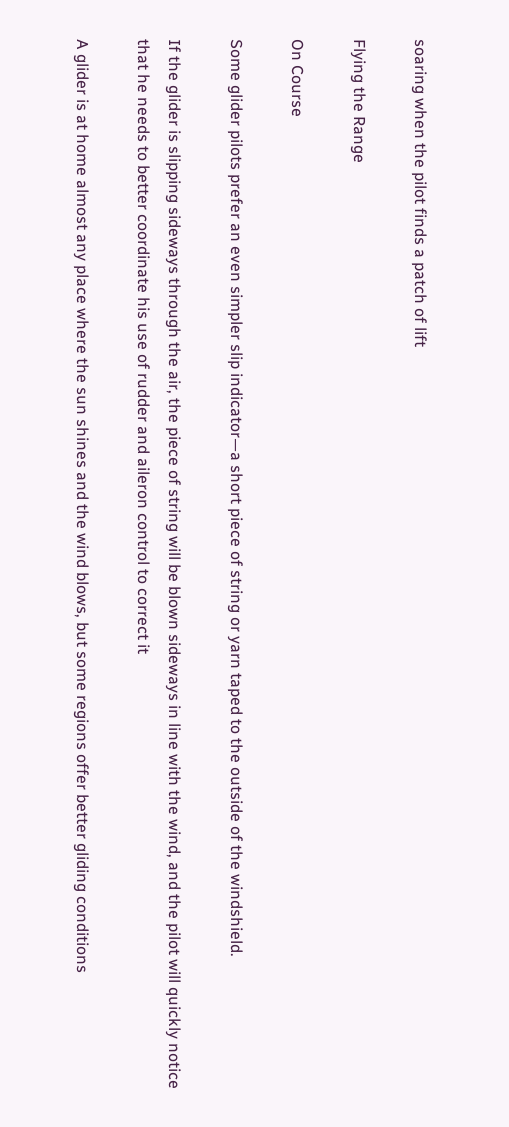soaring when the pilot finds a patch of lift

Flying the Range

On Course

Some glider pilots prefer an even simpler slip indicator—a short piece of string or yarn taped to the outside of the windshield.

If the glider is slipping sideways through the air, the piece of string will be blown sideways in line with the wind, and the pilot will quickly notice that he needs to better coordinate his use of rudder and aileron control to correct it

A glider is at home almost any place where the sun shines and the wind blows, but some regions offer better gliding conditions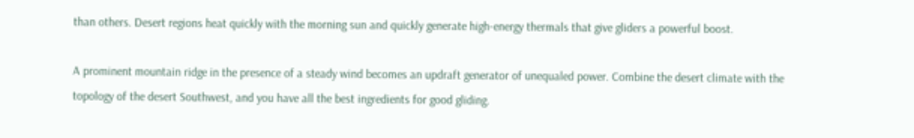than others. Desert regions heat quickly with the morning sun and quickly generate high-energy thermals that give gliders a powerful boost.

A prominent mountain ridge in the presence of a steady wind becomes an updraft generator of unequaled power. Combine the desert climate with the topology of the desert Southwest, and you have all the best ingredients for good gliding.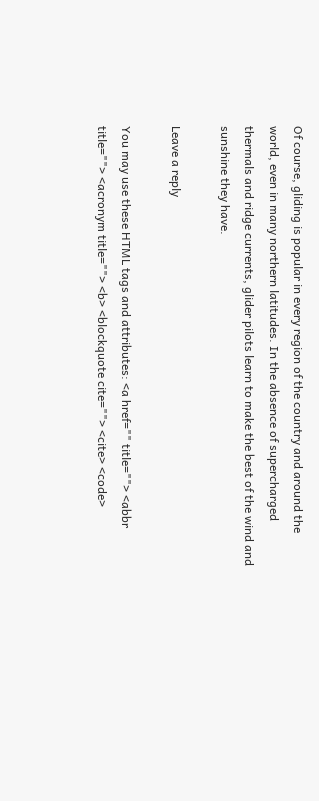Of course, gliding is popular in every region of the country and around the world, even in many northern latitudes. In the absence of supercharged thermals and ridge currents, glider pilots learn to make the best of the wind and sunshine they have.

Leave a reply

You may use these HTML tags and attributes: <a href="" title=""> <abbr title=""> <acronym title=""> <b> <blockquote cite=""> <cite> <code>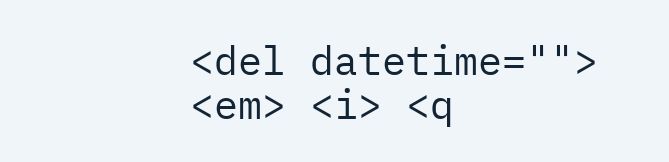<del datetime=""> <em> <i> <q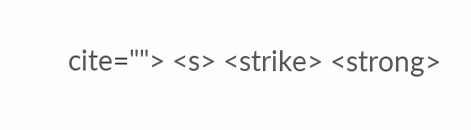cite=""> <s> <strike> <strong>